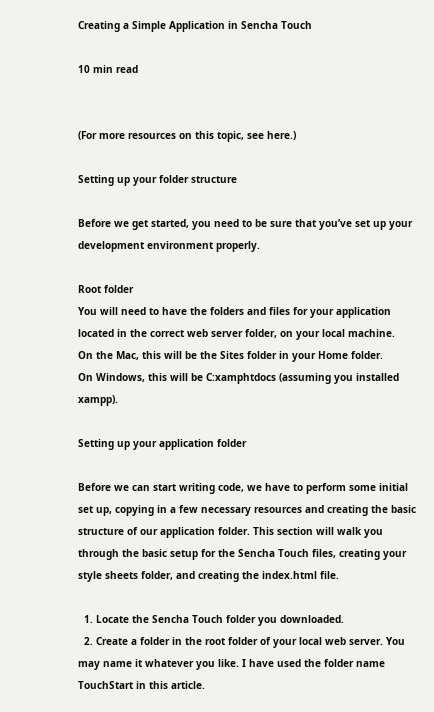Creating a Simple Application in Sencha Touch

10 min read


(For more resources on this topic, see here.)

Setting up your folder structure

Before we get started, you need to be sure that you’ve set up your development environment properly.

Root folder
You will need to have the folders and files for your application located in the correct web server folder, on your local machine.
On the Mac, this will be the Sites folder in your Home folder.
On Windows, this will be C:xamphtdocs (assuming you installed xampp).

Setting up your application folder

Before we can start writing code, we have to perform some initial set up, copying in a few necessary resources and creating the basic structure of our application folder. This section will walk you through the basic setup for the Sencha Touch files, creating your style sheets folder, and creating the index.html file.

  1. Locate the Sencha Touch folder you downloaded.
  2. Create a folder in the root folder of your local web server. You may name it whatever you like. I have used the folder name TouchStart in this article.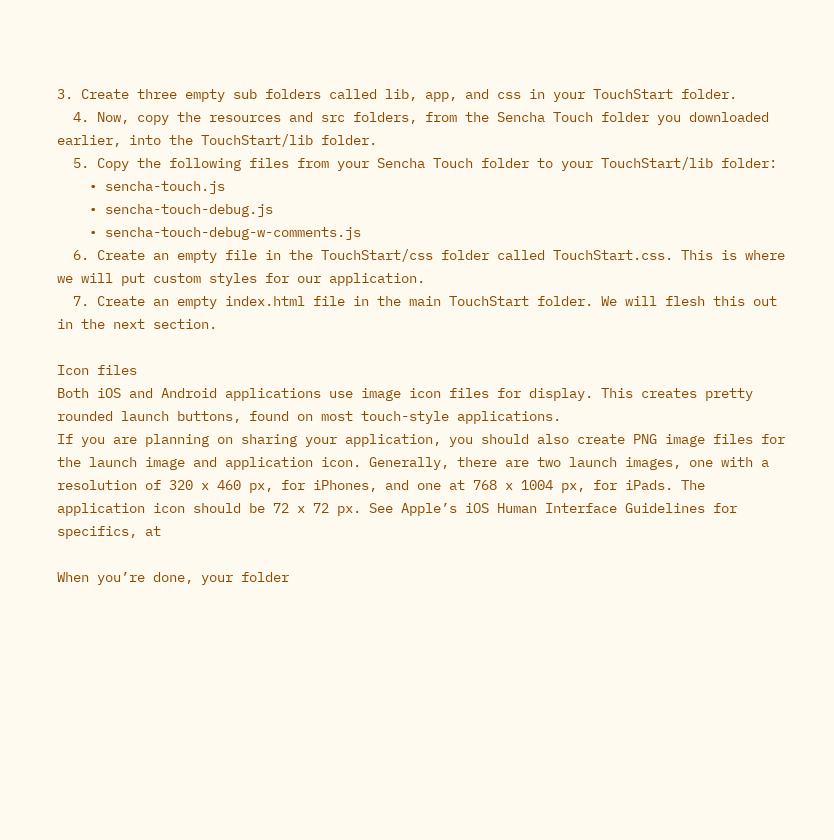3. Create three empty sub folders called lib, app, and css in your TouchStart folder.
  4. Now, copy the resources and src folders, from the Sencha Touch folder you downloaded earlier, into the TouchStart/lib folder.
  5. Copy the following files from your Sencha Touch folder to your TouchStart/lib folder:
    • sencha-touch.js
    • sencha-touch-debug.js
    • sencha-touch-debug-w-comments.js
  6. Create an empty file in the TouchStart/css folder called TouchStart.css. This is where we will put custom styles for our application.
  7. Create an empty index.html file in the main TouchStart folder. We will flesh this out in the next section.

Icon files
Both iOS and Android applications use image icon files for display. This creates pretty rounded launch buttons, found on most touch-style applications.
If you are planning on sharing your application, you should also create PNG image files for the launch image and application icon. Generally, there are two launch images, one with a resolution of 320 x 460 px, for iPhones, and one at 768 x 1004 px, for iPads. The application icon should be 72 x 72 px. See Apple’s iOS Human Interface Guidelines for specifics, at

When you’re done, your folder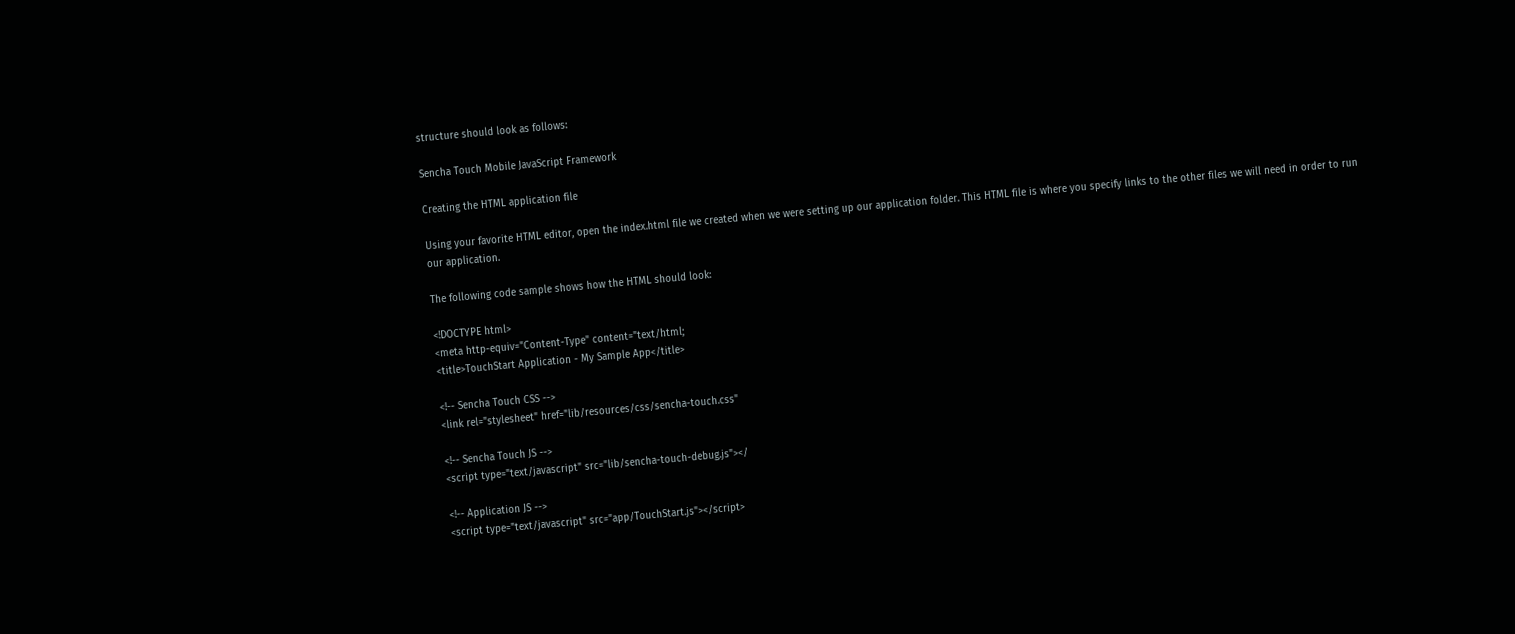structure should look as follows:

Sencha Touch Mobile JavaScript Framework

Creating the HTML application file

Using your favorite HTML editor, open the index.html file we created when we were setting up our application folder. This HTML file is where you specify links to the other files we will need in order to run our application.

The following code sample shows how the HTML should look:

<!DOCTYPE html>
<meta http-equiv="Content-Type" content="text/html;
<title>TouchStart Application - My Sample App</title>

<!-- Sencha Touch CSS -->
<link rel="stylesheet" href="lib/resources/css/sencha-touch.css"

<!-- Sencha Touch JS -->
<script type="text/javascript" src="lib/sencha-touch-debug.js"></

<!-- Application JS -->
<script type="text/javascript" src="app/TouchStart.js"></script>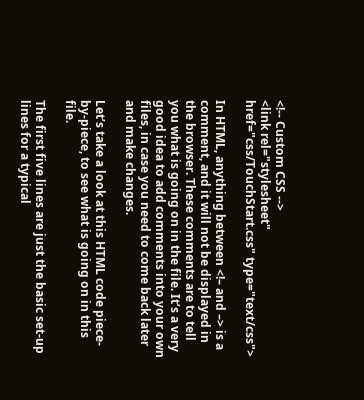<!-- Custom CSS -->
<link rel="stylesheet" href="css/TouchStart.css" type="text/css">

In HTML, anything between <!– and –> is a comment, and it will not be displayed in the browser. These comments are to tell you what is going on in the file. It’s a very good idea to add comments into your own files, in case you need to come back later and make changes.

Let’s take a look at this HTML code piece-by-piece, to see what is going on in this file.

The first five lines are just the basic set-up lines for a typical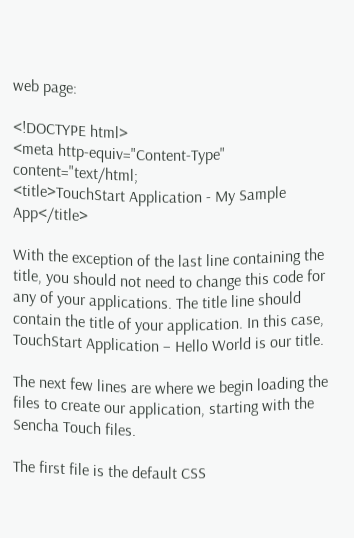web page:

<!DOCTYPE html>
<meta http-equiv="Content-Type" content="text/html;
<title>TouchStart Application - My Sample App</title>

With the exception of the last line containing the title, you should not need to change this code for any of your applications. The title line should contain the title of your application. In this case, TouchStart Application – Hello World is our title.

The next few lines are where we begin loading the files to create our application, starting with the Sencha Touch files.

The first file is the default CSS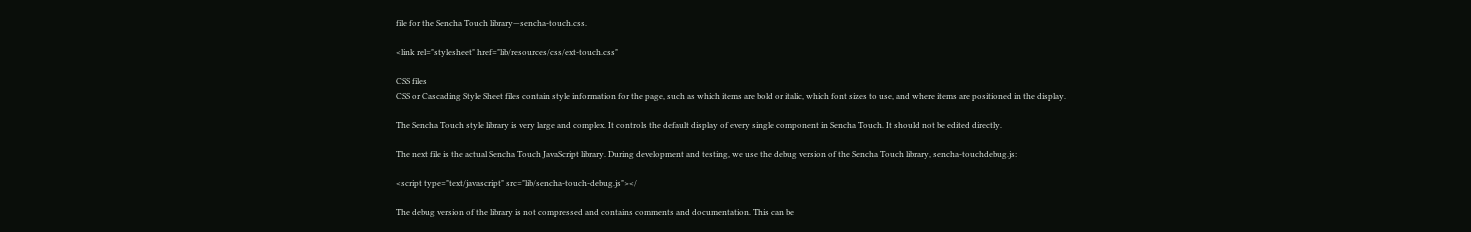file for the Sencha Touch library—sencha-touch.css.

<link rel="stylesheet" href="lib/resources/css/ext-touch.css"

CSS files
CSS or Cascading Style Sheet files contain style information for the page, such as which items are bold or italic, which font sizes to use, and where items are positioned in the display.

The Sencha Touch style library is very large and complex. It controls the default display of every single component in Sencha Touch. It should not be edited directly.

The next file is the actual Sencha Touch JavaScript library. During development and testing, we use the debug version of the Sencha Touch library, sencha-touchdebug.js:

<script type="text/javascript" src="lib/sencha-touch-debug.js"></

The debug version of the library is not compressed and contains comments and documentation. This can be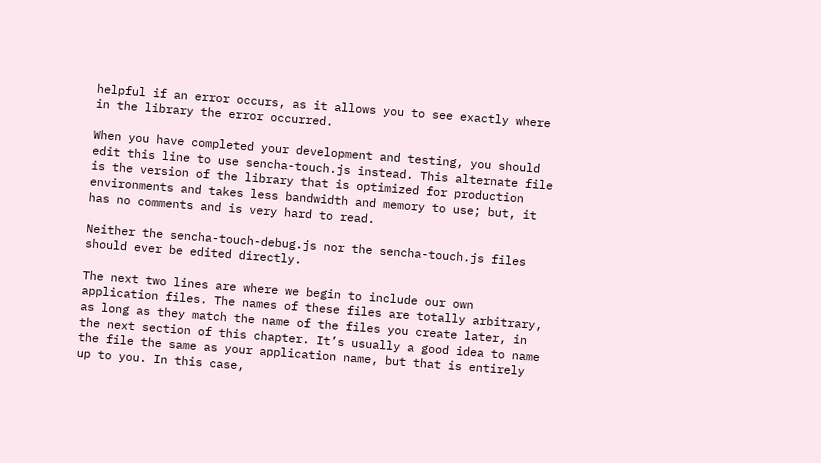helpful if an error occurs, as it allows you to see exactly where in the library the error occurred.

When you have completed your development and testing, you should edit this line to use sencha-touch.js instead. This alternate file is the version of the library that is optimized for production environments and takes less bandwidth and memory to use; but, it has no comments and is very hard to read.

Neither the sencha-touch-debug.js nor the sencha-touch.js files should ever be edited directly.

The next two lines are where we begin to include our own application files. The names of these files are totally arbitrary, as long as they match the name of the files you create later, in the next section of this chapter. It’s usually a good idea to name the file the same as your application name, but that is entirely up to you. In this case,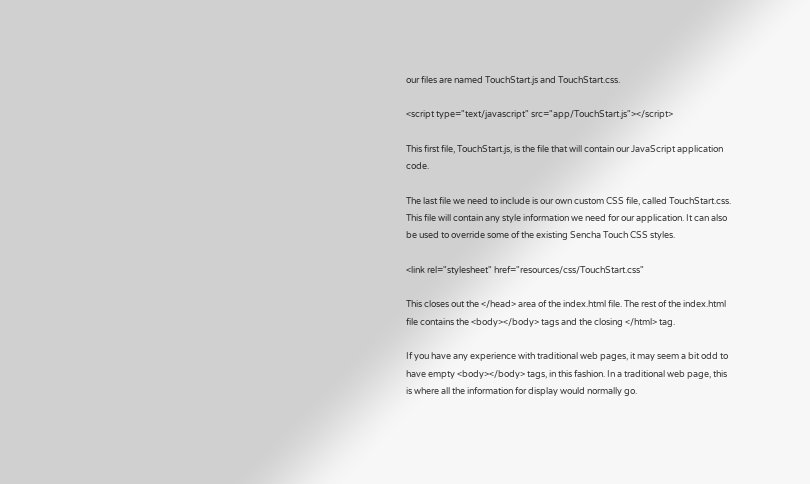our files are named TouchStart.js and TouchStart.css.

<script type="text/javascript" src="app/TouchStart.js"></script>

This first file, TouchStart.js, is the file that will contain our JavaScript application code.

The last file we need to include is our own custom CSS file, called TouchStart.css. This file will contain any style information we need for our application. It can also be used to override some of the existing Sencha Touch CSS styles.

<link rel="stylesheet" href="resources/css/TouchStart.css"

This closes out the </head> area of the index.html file. The rest of the index.html file contains the <body></body> tags and the closing </html> tag.

If you have any experience with traditional web pages, it may seem a bit odd to have empty <body></body> tags, in this fashion. In a traditional web page, this is where all the information for display would normally go.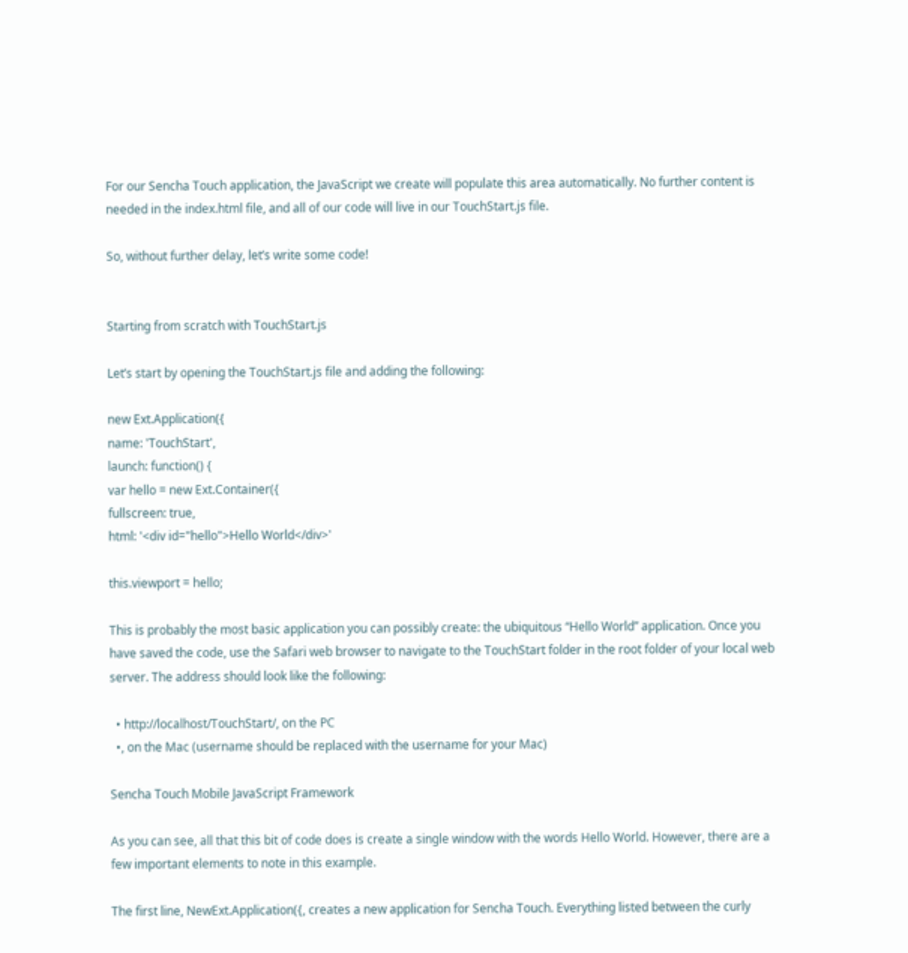For our Sencha Touch application, the JavaScript we create will populate this area automatically. No further content is needed in the index.html file, and all of our code will live in our TouchStart.js file.

So, without further delay, let’s write some code!


Starting from scratch with TouchStart.js

Let’s start by opening the TouchStart.js file and adding the following:

new Ext.Application({
name: 'TouchStart',
launch: function() {
var hello = new Ext.Container({
fullscreen: true,
html: '<div id="hello">Hello World</div>'

this.viewport = hello;

This is probably the most basic application you can possibly create: the ubiquitous “Hello World” application. Once you have saved the code, use the Safari web browser to navigate to the TouchStart folder in the root folder of your local web server. The address should look like the following:

  • http://localhost/TouchStart/, on the PC
  •, on the Mac (username should be replaced with the username for your Mac)

Sencha Touch Mobile JavaScript Framework

As you can see, all that this bit of code does is create a single window with the words Hello World. However, there are a few important elements to note in this example.

The first line, NewExt.Application({, creates a new application for Sencha Touch. Everything listed between the curly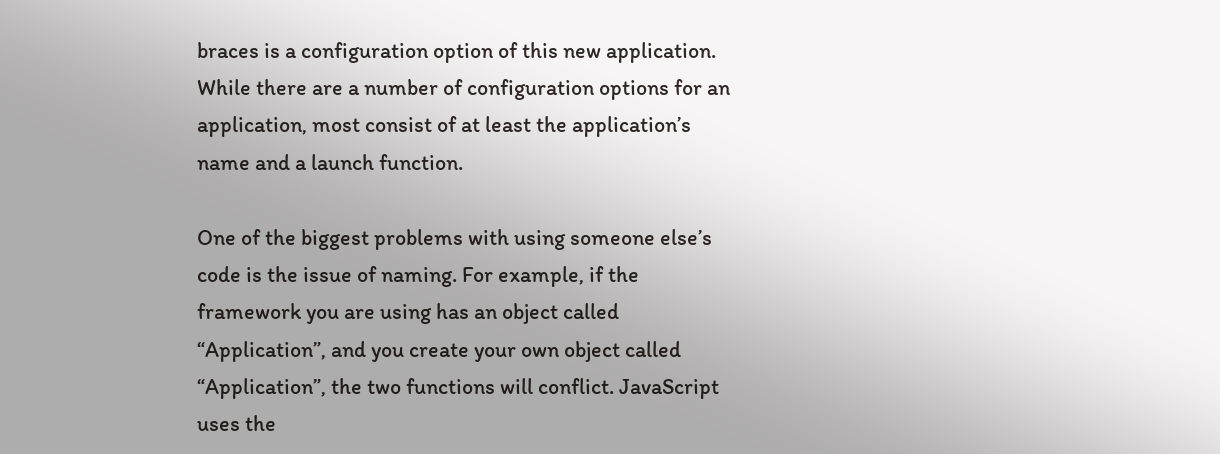braces is a configuration option of this new application. While there are a number of configuration options for an application, most consist of at least the application’s name and a launch function.

One of the biggest problems with using someone else’s code is the issue of naming. For example, if the framework you are using has an object called “Application”, and you create your own object called “Application”, the two functions will conflict. JavaScript uses the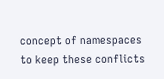concept of namespaces to keep these conflicts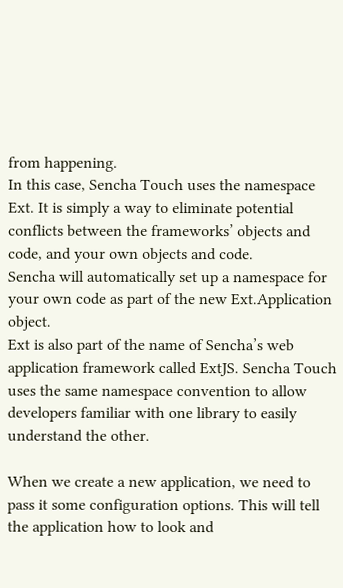from happening.
In this case, Sencha Touch uses the namespace Ext. It is simply a way to eliminate potential conflicts between the frameworks’ objects and code, and your own objects and code.
Sencha will automatically set up a namespace for your own code as part of the new Ext.Application object.
Ext is also part of the name of Sencha’s web application framework called ExtJS. Sencha Touch uses the same namespace convention to allow developers familiar with one library to easily understand the other.

When we create a new application, we need to pass it some configuration options. This will tell the application how to look and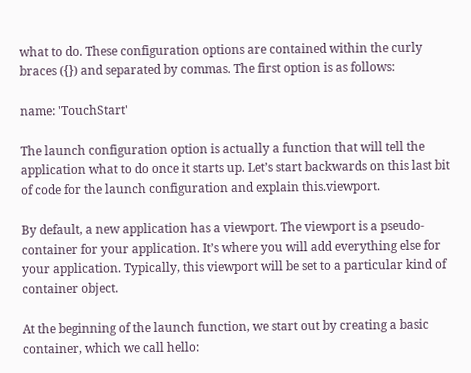what to do. These configuration options are contained within the curly braces ({}) and separated by commas. The first option is as follows:

name: 'TouchStart'

The launch configuration option is actually a function that will tell the application what to do once it starts up. Let’s start backwards on this last bit of code for the launch configuration and explain this.viewport.

By default, a new application has a viewport. The viewport is a pseudo-container for your application. It’s where you will add everything else for your application. Typically, this viewport will be set to a particular kind of container object.

At the beginning of the launch function, we start out by creating a basic container, which we call hello: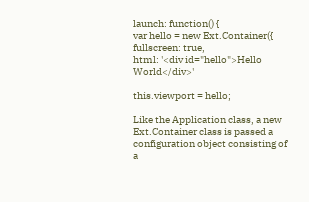launch: function() {
var hello = new Ext.Container({
fullscreen: true,
html: '<div id="hello">Hello World</div>'

this.viewport = hello;

Like the Application class, a new Ext.Container class is passed a configuration object consisting of a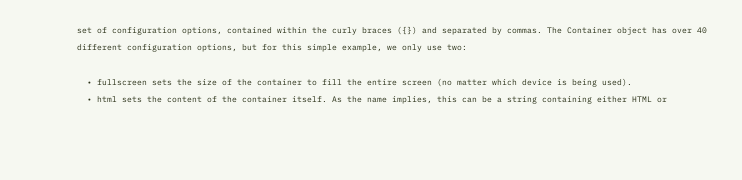set of configuration options, contained within the curly braces ({}) and separated by commas. The Container object has over 40 different configuration options, but for this simple example, we only use two:

  • fullscreen sets the size of the container to fill the entire screen (no matter which device is being used).
  • html sets the content of the container itself. As the name implies, this can be a string containing either HTML or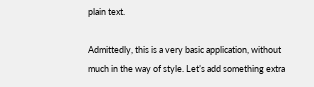plain text.

Admittedly, this is a very basic application, without much in the way of style. Let’s add something extra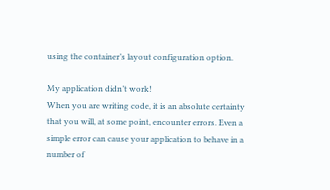using the container’s layout configuration option.

My application didn’t work!
When you are writing code, it is an absolute certainty that you will, at some point, encounter errors. Even a simple error can cause your application to behave in a number of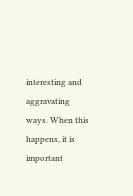interesting and aggravating ways. When this happens, it is important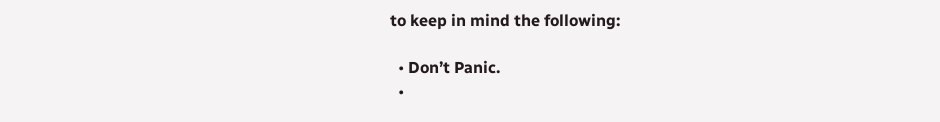to keep in mind the following:

  • Don’t Panic.
  •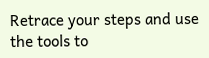Retrace your steps and use the tools to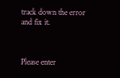track down the error and fix it.



Please enter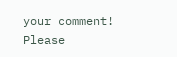your comment!
Please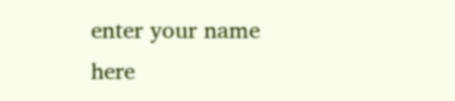enter your name here